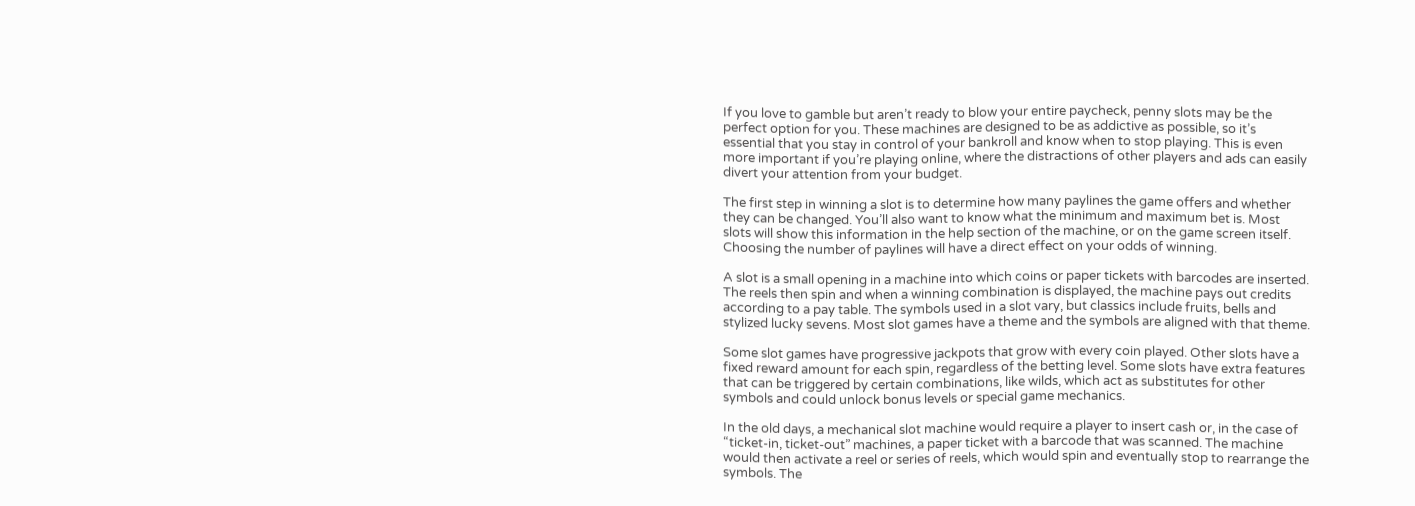If you love to gamble but aren’t ready to blow your entire paycheck, penny slots may be the perfect option for you. These machines are designed to be as addictive as possible, so it’s essential that you stay in control of your bankroll and know when to stop playing. This is even more important if you’re playing online, where the distractions of other players and ads can easily divert your attention from your budget.

The first step in winning a slot is to determine how many paylines the game offers and whether they can be changed. You’ll also want to know what the minimum and maximum bet is. Most slots will show this information in the help section of the machine, or on the game screen itself. Choosing the number of paylines will have a direct effect on your odds of winning.

A slot is a small opening in a machine into which coins or paper tickets with barcodes are inserted. The reels then spin and when a winning combination is displayed, the machine pays out credits according to a pay table. The symbols used in a slot vary, but classics include fruits, bells and stylized lucky sevens. Most slot games have a theme and the symbols are aligned with that theme.

Some slot games have progressive jackpots that grow with every coin played. Other slots have a fixed reward amount for each spin, regardless of the betting level. Some slots have extra features that can be triggered by certain combinations, like wilds, which act as substitutes for other symbols and could unlock bonus levels or special game mechanics.

In the old days, a mechanical slot machine would require a player to insert cash or, in the case of “ticket-in, ticket-out” machines, a paper ticket with a barcode that was scanned. The machine would then activate a reel or series of reels, which would spin and eventually stop to rearrange the symbols. The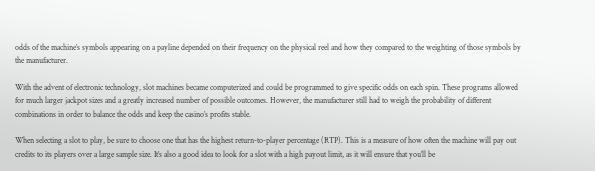odds of the machine’s symbols appearing on a payline depended on their frequency on the physical reel and how they compared to the weighting of those symbols by the manufacturer.

With the advent of electronic technology, slot machines became computerized and could be programmed to give specific odds on each spin. These programs allowed for much larger jackpot sizes and a greatly increased number of possible outcomes. However, the manufacturer still had to weigh the probability of different combinations in order to balance the odds and keep the casino’s profits stable.

When selecting a slot to play, be sure to choose one that has the highest return-to-player percentage (RTP). This is a measure of how often the machine will pay out credits to its players over a large sample size. It’s also a good idea to look for a slot with a high payout limit, as it will ensure that you’ll be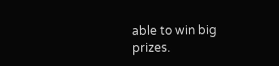able to win big prizes.